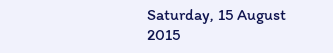Saturday, 15 August 2015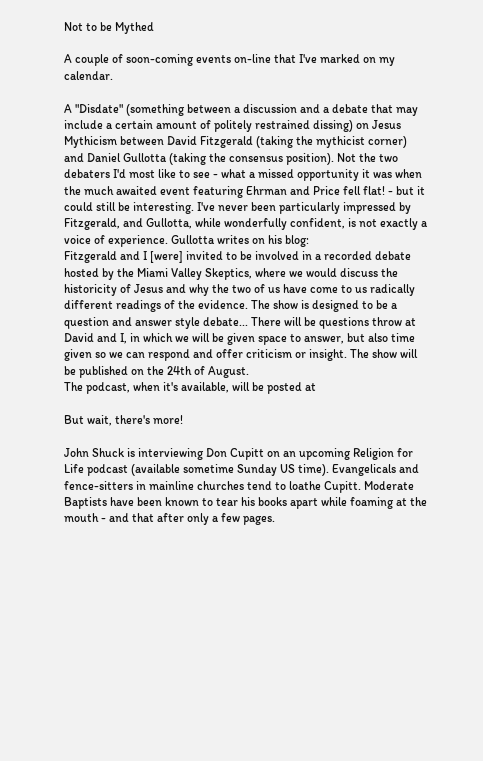Not to be Mythed

A couple of soon-coming events on-line that I've marked on my calendar.

A "Disdate" (something between a discussion and a debate that may include a certain amount of politely restrained dissing) on Jesus Mythicism between David Fitzgerald (taking the mythicist corner) and Daniel Gullotta (taking the consensus position). Not the two debaters I'd most like to see - what a missed opportunity it was when the much awaited event featuring Ehrman and Price fell flat! - but it could still be interesting. I've never been particularly impressed by Fitzgerald, and Gullotta, while wonderfully confident, is not exactly a voice of experience. Gullotta writes on his blog:
Fitzgerald and I [were] invited to be involved in a recorded debate hosted by the Miami Valley Skeptics, where we would discuss the historicity of Jesus and why the two of us have come to us radically different readings of the evidence. The show is designed to be a question and answer style debate... There will be questions throw at David and I, in which we will be given space to answer, but also time given so we can respond and offer criticism or insight. The show will be published on the 24th of August.
The podcast, when it's available, will be posted at

But wait, there's more!

John Shuck is interviewing Don Cupitt on an upcoming Religion for Life podcast (available sometime Sunday US time). Evangelicals and fence-sitters in mainline churches tend to loathe Cupitt. Moderate Baptists have been known to tear his books apart while foaming at the mouth - and that after only a few pages.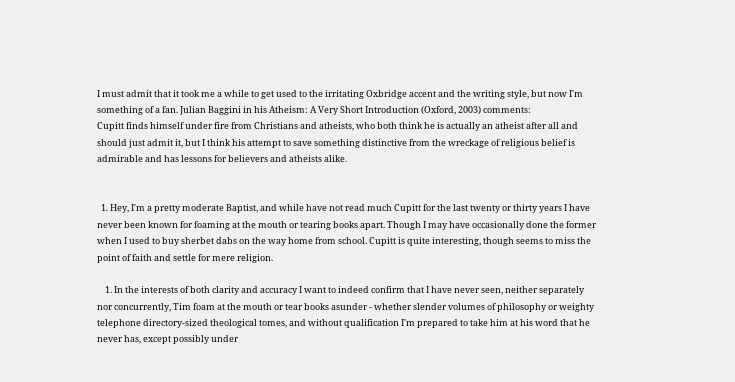I must admit that it took me a while to get used to the irritating Oxbridge accent and the writing style, but now I'm something of a fan. Julian Baggini in his Atheism: A Very Short Introduction (Oxford, 2003) comments:
Cupitt finds himself under fire from Christians and atheists, who both think he is actually an atheist after all and should just admit it, but I think his attempt to save something distinctive from the wreckage of religious belief is admirable and has lessons for believers and atheists alike.


  1. Hey, I'm a pretty moderate Baptist, and while have not read much Cupitt for the last twenty or thirty years I have never been known for foaming at the mouth or tearing books apart. Though I may have occasionally done the former when I used to buy sherbet dabs on the way home from school. Cupitt is quite interesting, though seems to miss the point of faith and settle for mere religion.

    1. In the interests of both clarity and accuracy I want to indeed confirm that I have never seen, neither separately nor concurrently, Tim foam at the mouth or tear books asunder - whether slender volumes of philosophy or weighty telephone directory-sized theological tomes, and without qualification I'm prepared to take him at his word that he never has, except possibly under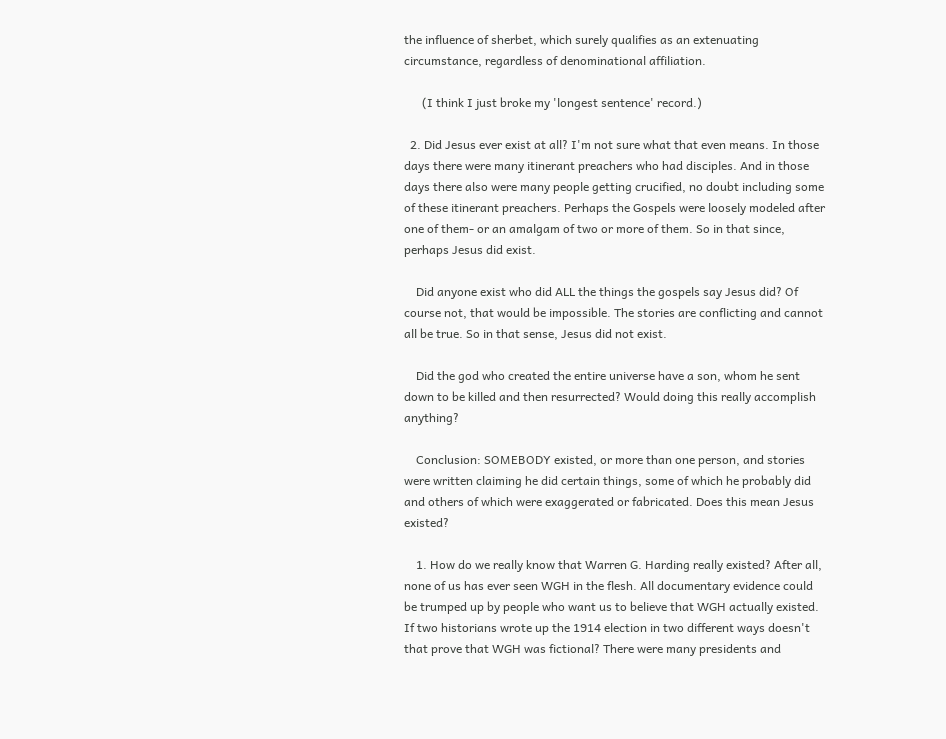the influence of sherbet, which surely qualifies as an extenuating circumstance, regardless of denominational affiliation.

      (I think I just broke my 'longest sentence' record.)

  2. Did Jesus ever exist at all? I'm not sure what that even means. In those days there were many itinerant preachers who had disciples. And in those days there also were many people getting crucified, no doubt including some of these itinerant preachers. Perhaps the Gospels were loosely modeled after one of them- or an amalgam of two or more of them. So in that since, perhaps Jesus did exist.

    Did anyone exist who did ALL the things the gospels say Jesus did? Of course not, that would be impossible. The stories are conflicting and cannot all be true. So in that sense, Jesus did not exist.

    Did the god who created the entire universe have a son, whom he sent down to be killed and then resurrected? Would doing this really accomplish anything?

    Conclusion: SOMEBODY existed, or more than one person, and stories were written claiming he did certain things, some of which he probably did and others of which were exaggerated or fabricated. Does this mean Jesus existed?

    1. How do we really know that Warren G. Harding really existed? After all, none of us has ever seen WGH in the flesh. All documentary evidence could be trumped up by people who want us to believe that WGH actually existed. If two historians wrote up the 1914 election in two different ways doesn't that prove that WGH was fictional? There were many presidents and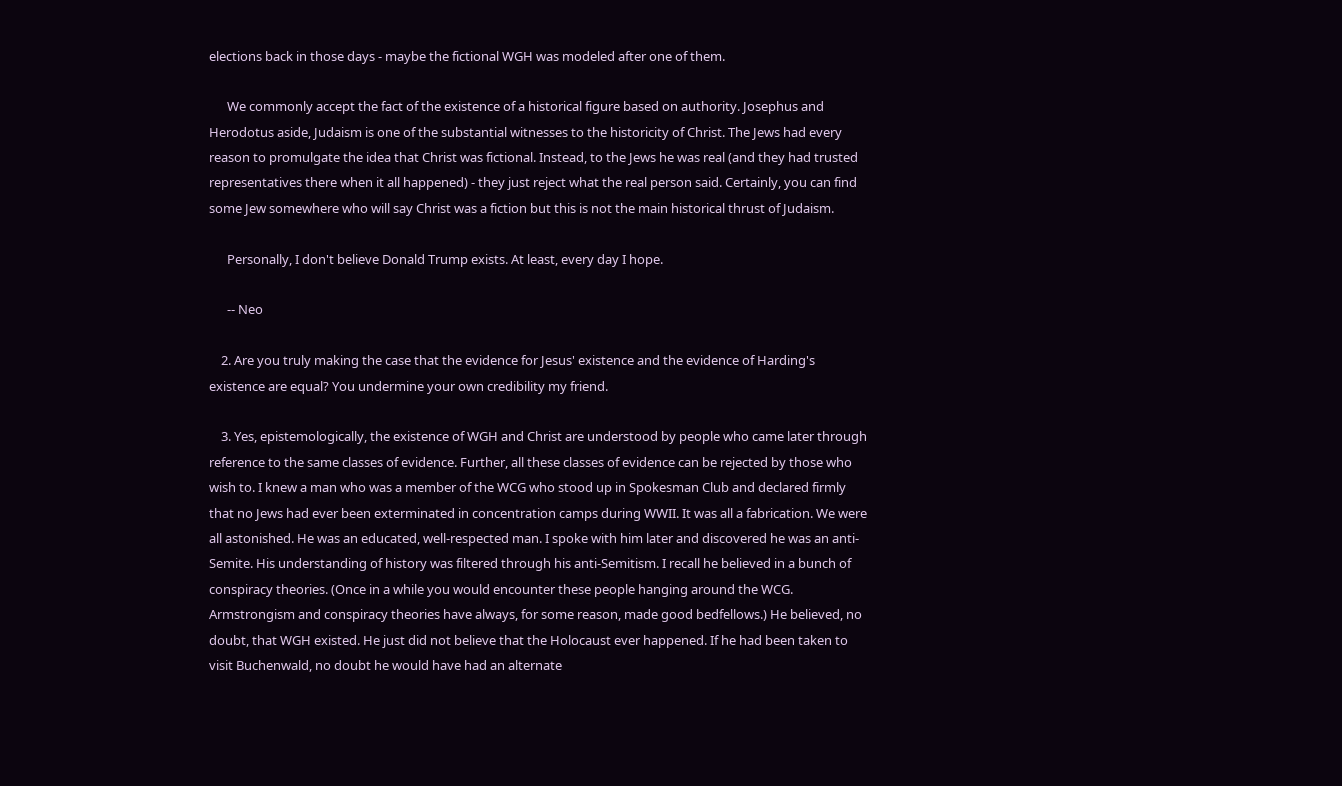elections back in those days - maybe the fictional WGH was modeled after one of them.

      We commonly accept the fact of the existence of a historical figure based on authority. Josephus and Herodotus aside, Judaism is one of the substantial witnesses to the historicity of Christ. The Jews had every reason to promulgate the idea that Christ was fictional. Instead, to the Jews he was real (and they had trusted representatives there when it all happened) - they just reject what the real person said. Certainly, you can find some Jew somewhere who will say Christ was a fiction but this is not the main historical thrust of Judaism.

      Personally, I don't believe Donald Trump exists. At least, every day I hope.

      -- Neo

    2. Are you truly making the case that the evidence for Jesus' existence and the evidence of Harding's existence are equal? You undermine your own credibility my friend.

    3. Yes, epistemologically, the existence of WGH and Christ are understood by people who came later through reference to the same classes of evidence. Further, all these classes of evidence can be rejected by those who wish to. I knew a man who was a member of the WCG who stood up in Spokesman Club and declared firmly that no Jews had ever been exterminated in concentration camps during WWII. It was all a fabrication. We were all astonished. He was an educated, well-respected man. I spoke with him later and discovered he was an anti-Semite. His understanding of history was filtered through his anti-Semitism. I recall he believed in a bunch of conspiracy theories. (Once in a while you would encounter these people hanging around the WCG. Armstrongism and conspiracy theories have always, for some reason, made good bedfellows.) He believed, no doubt, that WGH existed. He just did not believe that the Holocaust ever happened. If he had been taken to visit Buchenwald, no doubt he would have had an alternate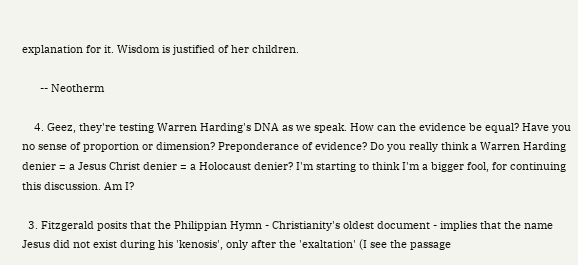explanation for it. Wisdom is justified of her children.

      -- Neotherm

    4. Geez, they're testing Warren Harding's DNA as we speak. How can the evidence be equal? Have you no sense of proportion or dimension? Preponderance of evidence? Do you really think a Warren Harding denier = a Jesus Christ denier = a Holocaust denier? I'm starting to think I'm a bigger fool, for continuing this discussion. Am I?

  3. Fitzgerald posits that the Philippian Hymn - Christianity's oldest document - implies that the name Jesus did not exist during his 'kenosis', only after the 'exaltation' (I see the passage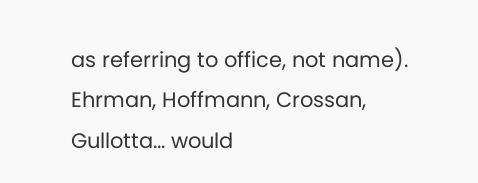as referring to office, not name). Ehrman, Hoffmann, Crossan, Gullotta... would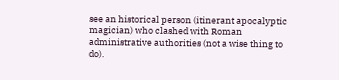see an historical person (itinerant apocalyptic magician) who clashed with Roman administrative authorities (not a wise thing to do).